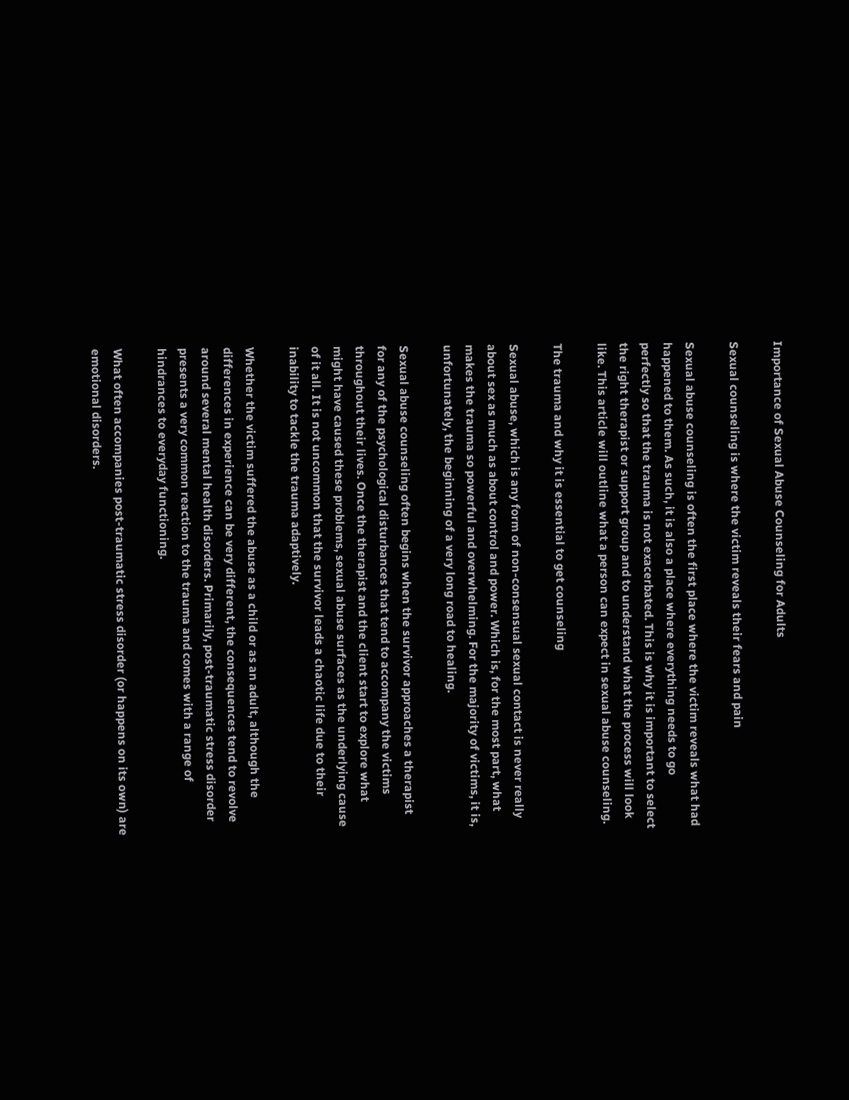Importance of Sexual Abuse Counseling for Adults

Sexual counseling is where the victim reveals their fears and pain

Sexual abuse counseling is often the first place where the victim reveals what had happened to them. As such, it is also a place where everything needs to go perfectly so that the trauma is not exacerbated. This is why it is important to select the right therapist or support group and to understand what the process will look like. This article will outline what a person can expect in sexual abuse counseling.

The trauma and why it is essential to get counseling

Sexual abuse, which is any form of non-consensual sexual contact is never really about sex as much as about control and power. Which is, for the most part, what makes the trauma so powerful and overwhelming. For the majority of victims, it is, unfortunately, the beginning of a very long road to healing.

Sexual abuse counseling often begins when the survivor approaches a therapist for any of the psychological disturbances that tend to accompany the victims throughout their lives. Once the therapist and the client start to explore what might have caused these problems, sexual abuse surfaces as the underlying cause of it all. It is not uncommon that the survivor leads a chaotic life due to their inability to tackle the trauma adaptively.

Whether the victim suffered the abuse as a child or as an adult, although the differences in experience can be very different, the consequences tend to revolve around several mental health disorders. Primarily, post-traumatic stress disorder presents a very common reaction to the trauma and comes with a range of hindrances to everyday functioning.

What often accompanies post-traumatic stress disorder (or happens on its own) are emotional disorders.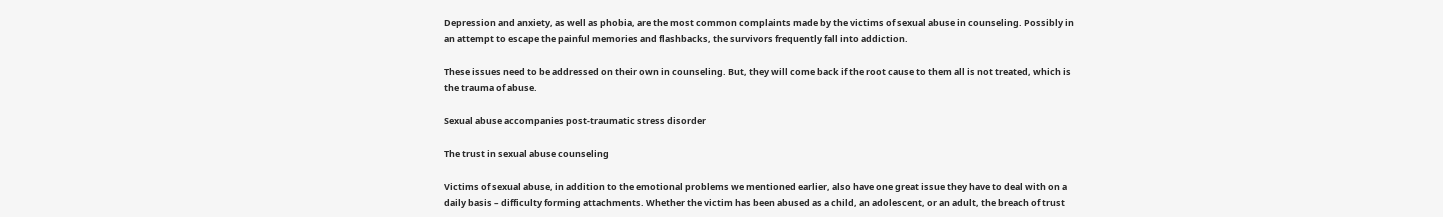Depression and anxiety, as well as phobia, are the most common complaints made by the victims of sexual abuse in counseling. Possibly in an attempt to escape the painful memories and flashbacks, the survivors frequently fall into addiction.

These issues need to be addressed on their own in counseling. But, they will come back if the root cause to them all is not treated, which is the trauma of abuse.

Sexual abuse accompanies post-traumatic stress disorder

The trust in sexual abuse counseling

Victims of sexual abuse, in addition to the emotional problems we mentioned earlier, also have one great issue they have to deal with on a daily basis – difficulty forming attachments. Whether the victim has been abused as a child, an adolescent, or an adult, the breach of trust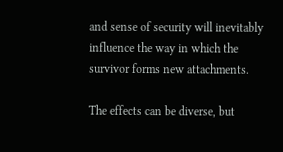and sense of security will inevitably influence the way in which the survivor forms new attachments.

The effects can be diverse, but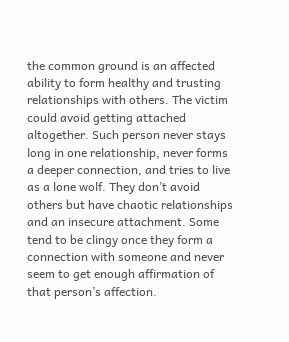the common ground is an affected ability to form healthy and trusting relationships with others. The victim could avoid getting attached altogether. Such person never stays long in one relationship, never forms a deeper connection, and tries to live as a lone wolf. They don’t avoid others but have chaotic relationships and an insecure attachment. Some tend to be clingy once they form a connection with someone and never seem to get enough affirmation of that person’s affection.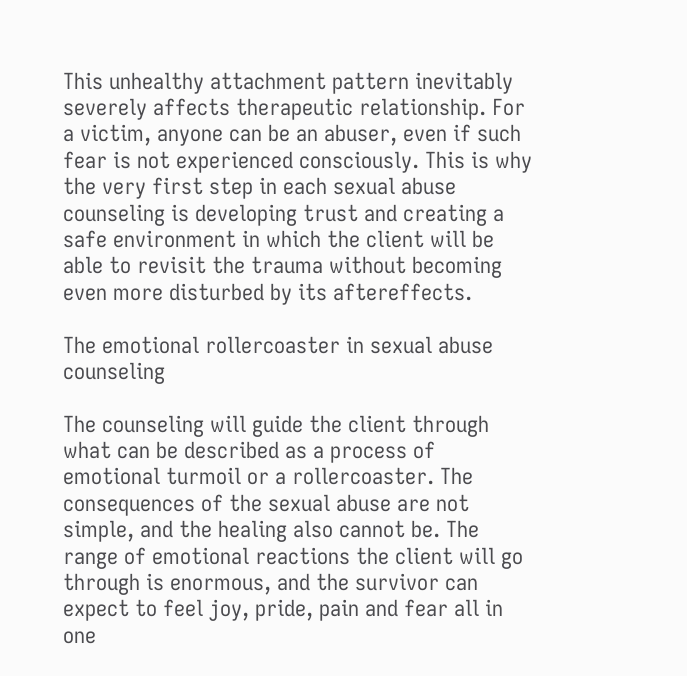This unhealthy attachment pattern inevitably severely affects therapeutic relationship. For a victim, anyone can be an abuser, even if such fear is not experienced consciously. This is why the very first step in each sexual abuse counseling is developing trust and creating a safe environment in which the client will be able to revisit the trauma without becoming even more disturbed by its aftereffects.

The emotional rollercoaster in sexual abuse counseling

The counseling will guide the client through what can be described as a process of emotional turmoil or a rollercoaster. The consequences of the sexual abuse are not simple, and the healing also cannot be. The range of emotional reactions the client will go through is enormous, and the survivor can expect to feel joy, pride, pain and fear all in one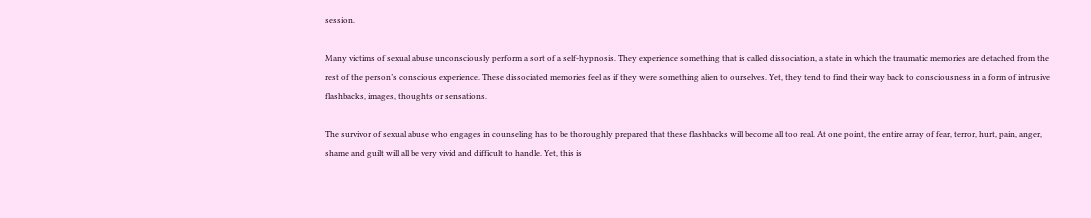session.

Many victims of sexual abuse unconsciously perform a sort of a self-hypnosis. They experience something that is called dissociation, a state in which the traumatic memories are detached from the rest of the person’s conscious experience. These dissociated memories feel as if they were something alien to ourselves. Yet, they tend to find their way back to consciousness in a form of intrusive flashbacks, images, thoughts or sensations.

The survivor of sexual abuse who engages in counseling has to be thoroughly prepared that these flashbacks will become all too real. At one point, the entire array of fear, terror, hurt, pain, anger, shame and guilt will all be very vivid and difficult to handle. Yet, this is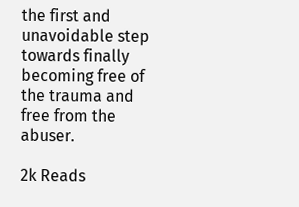the first and unavoidable step towards finally becoming free of the trauma and free from the abuser.

2k Reads